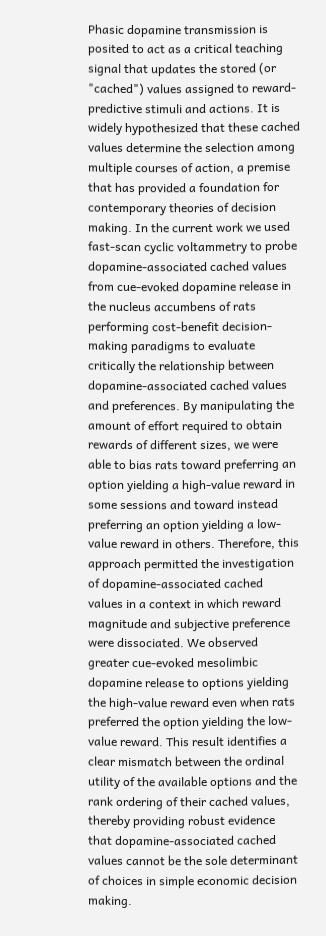Phasic dopamine transmission is posited to act as a critical teaching signal that updates the stored (or "cached") values assigned to reward-predictive stimuli and actions. It is widely hypothesized that these cached values determine the selection among multiple courses of action, a premise that has provided a foundation for contemporary theories of decision making. In the current work we used fast-scan cyclic voltammetry to probe dopamine-associated cached values from cue-evoked dopamine release in the nucleus accumbens of rats performing cost-benefit decision-making paradigms to evaluate critically the relationship between dopamine-associated cached values and preferences. By manipulating the amount of effort required to obtain rewards of different sizes, we were able to bias rats toward preferring an option yielding a high-value reward in some sessions and toward instead preferring an option yielding a low-value reward in others. Therefore, this approach permitted the investigation of dopamine-associated cached values in a context in which reward magnitude and subjective preference were dissociated. We observed greater cue-evoked mesolimbic dopamine release to options yielding the high-value reward even when rats preferred the option yielding the low-value reward. This result identifies a clear mismatch between the ordinal utility of the available options and the rank ordering of their cached values, thereby providing robust evidence that dopamine-associated cached values cannot be the sole determinant of choices in simple economic decision making.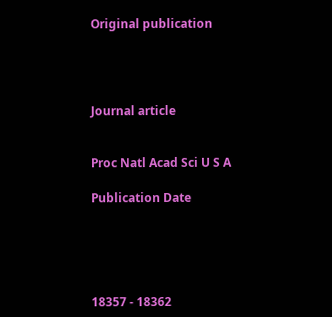Original publication




Journal article


Proc Natl Acad Sci U S A

Publication Date





18357 - 18362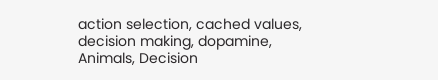action selection, cached values, decision making, dopamine, Animals, Decision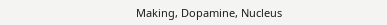Making, Dopamine, Nucleus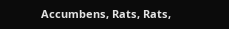Accumbens, Rats, Rats,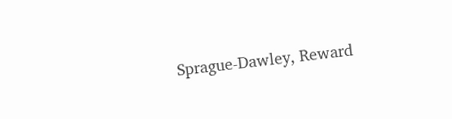Sprague-Dawley, Reward